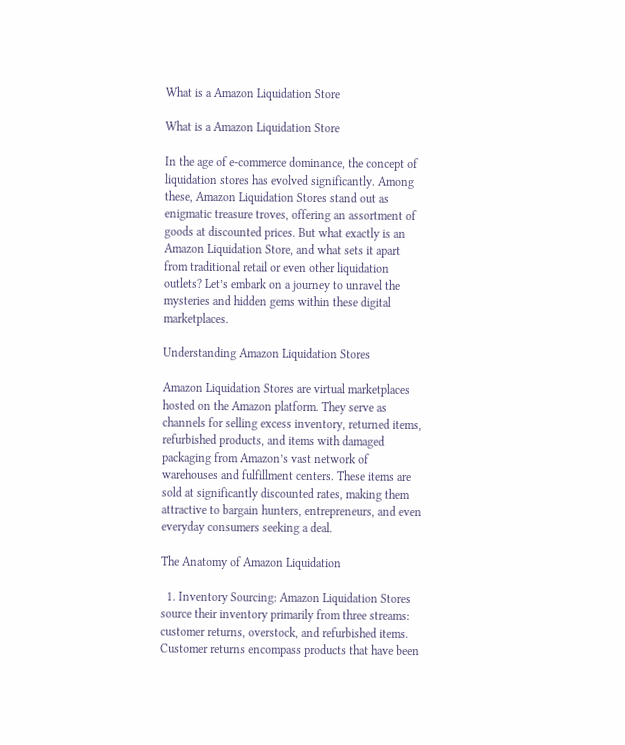What is a Amazon Liquidation Store

What is a Amazon Liquidation Store

In the age of e-commerce dominance, the concept of liquidation stores has evolved significantly. Among these, Amazon Liquidation Stores stand out as enigmatic treasure troves, offering an assortment of goods at discounted prices. But what exactly is an Amazon Liquidation Store, and what sets it apart from traditional retail or even other liquidation outlets? Let’s embark on a journey to unravel the mysteries and hidden gems within these digital marketplaces.

Understanding Amazon Liquidation Stores

Amazon Liquidation Stores are virtual marketplaces hosted on the Amazon platform. They serve as channels for selling excess inventory, returned items, refurbished products, and items with damaged packaging from Amazon’s vast network of warehouses and fulfillment centers. These items are sold at significantly discounted rates, making them attractive to bargain hunters, entrepreneurs, and even everyday consumers seeking a deal.

The Anatomy of Amazon Liquidation

  1. Inventory Sourcing: Amazon Liquidation Stores source their inventory primarily from three streams: customer returns, overstock, and refurbished items. Customer returns encompass products that have been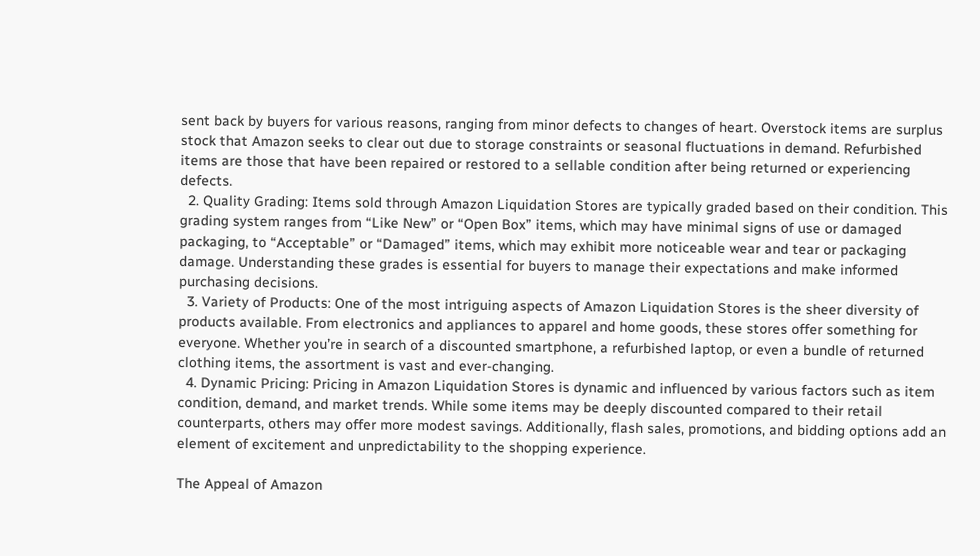sent back by buyers for various reasons, ranging from minor defects to changes of heart. Overstock items are surplus stock that Amazon seeks to clear out due to storage constraints or seasonal fluctuations in demand. Refurbished items are those that have been repaired or restored to a sellable condition after being returned or experiencing defects.
  2. Quality Grading: Items sold through Amazon Liquidation Stores are typically graded based on their condition. This grading system ranges from “Like New” or “Open Box” items, which may have minimal signs of use or damaged packaging, to “Acceptable” or “Damaged” items, which may exhibit more noticeable wear and tear or packaging damage. Understanding these grades is essential for buyers to manage their expectations and make informed purchasing decisions.
  3. Variety of Products: One of the most intriguing aspects of Amazon Liquidation Stores is the sheer diversity of products available. From electronics and appliances to apparel and home goods, these stores offer something for everyone. Whether you’re in search of a discounted smartphone, a refurbished laptop, or even a bundle of returned clothing items, the assortment is vast and ever-changing.
  4. Dynamic Pricing: Pricing in Amazon Liquidation Stores is dynamic and influenced by various factors such as item condition, demand, and market trends. While some items may be deeply discounted compared to their retail counterparts, others may offer more modest savings. Additionally, flash sales, promotions, and bidding options add an element of excitement and unpredictability to the shopping experience.

The Appeal of Amazon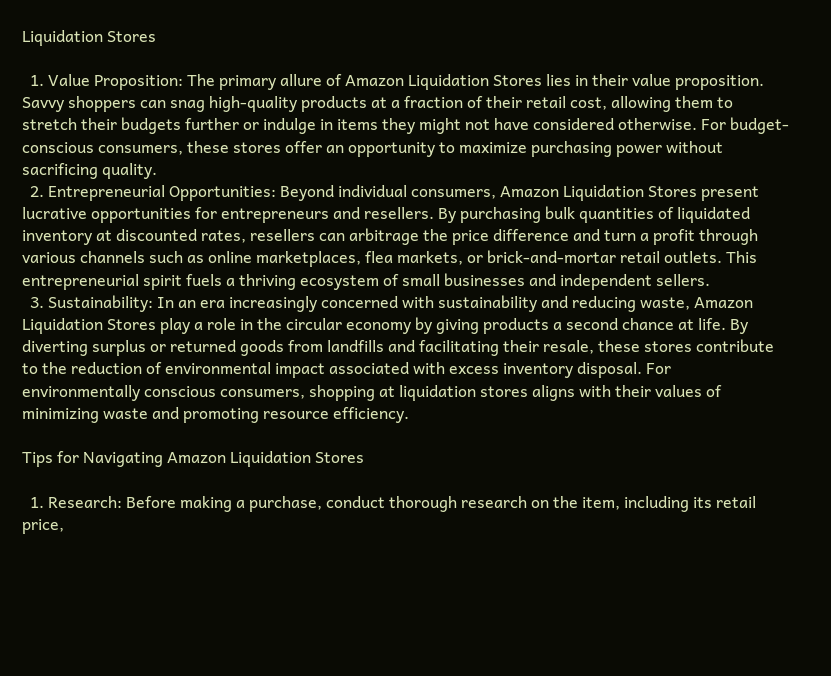Liquidation Stores

  1. Value Proposition: The primary allure of Amazon Liquidation Stores lies in their value proposition. Savvy shoppers can snag high-quality products at a fraction of their retail cost, allowing them to stretch their budgets further or indulge in items they might not have considered otherwise. For budget-conscious consumers, these stores offer an opportunity to maximize purchasing power without sacrificing quality.
  2. Entrepreneurial Opportunities: Beyond individual consumers, Amazon Liquidation Stores present lucrative opportunities for entrepreneurs and resellers. By purchasing bulk quantities of liquidated inventory at discounted rates, resellers can arbitrage the price difference and turn a profit through various channels such as online marketplaces, flea markets, or brick-and-mortar retail outlets. This entrepreneurial spirit fuels a thriving ecosystem of small businesses and independent sellers.
  3. Sustainability: In an era increasingly concerned with sustainability and reducing waste, Amazon Liquidation Stores play a role in the circular economy by giving products a second chance at life. By diverting surplus or returned goods from landfills and facilitating their resale, these stores contribute to the reduction of environmental impact associated with excess inventory disposal. For environmentally conscious consumers, shopping at liquidation stores aligns with their values of minimizing waste and promoting resource efficiency.

Tips for Navigating Amazon Liquidation Stores

  1. Research: Before making a purchase, conduct thorough research on the item, including its retail price,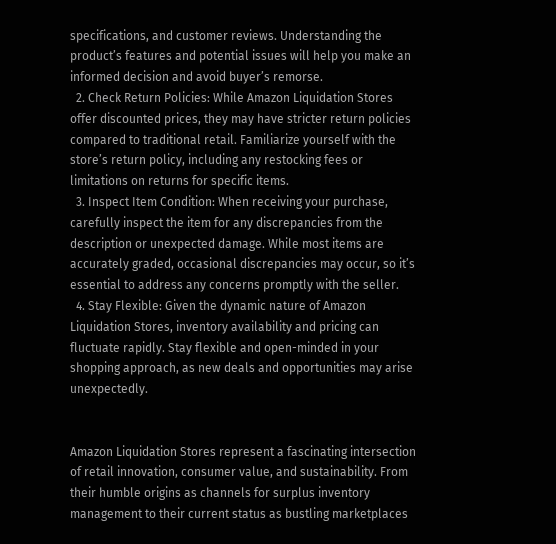specifications, and customer reviews. Understanding the product’s features and potential issues will help you make an informed decision and avoid buyer’s remorse.
  2. Check Return Policies: While Amazon Liquidation Stores offer discounted prices, they may have stricter return policies compared to traditional retail. Familiarize yourself with the store’s return policy, including any restocking fees or limitations on returns for specific items.
  3. Inspect Item Condition: When receiving your purchase, carefully inspect the item for any discrepancies from the description or unexpected damage. While most items are accurately graded, occasional discrepancies may occur, so it’s essential to address any concerns promptly with the seller.
  4. Stay Flexible: Given the dynamic nature of Amazon Liquidation Stores, inventory availability and pricing can fluctuate rapidly. Stay flexible and open-minded in your shopping approach, as new deals and opportunities may arise unexpectedly.


Amazon Liquidation Stores represent a fascinating intersection of retail innovation, consumer value, and sustainability. From their humble origins as channels for surplus inventory management to their current status as bustling marketplaces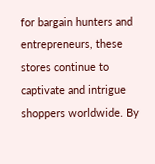for bargain hunters and entrepreneurs, these stores continue to captivate and intrigue shoppers worldwide. By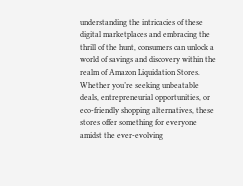understanding the intricacies of these digital marketplaces and embracing the thrill of the hunt, consumers can unlock a world of savings and discovery within the realm of Amazon Liquidation Stores. Whether you’re seeking unbeatable deals, entrepreneurial opportunities, or eco-friendly shopping alternatives, these stores offer something for everyone amidst the ever-evolving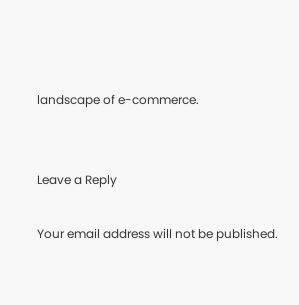landscape of e-commerce.


Leave a Reply

Your email address will not be published.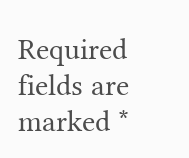Required fields are marked *